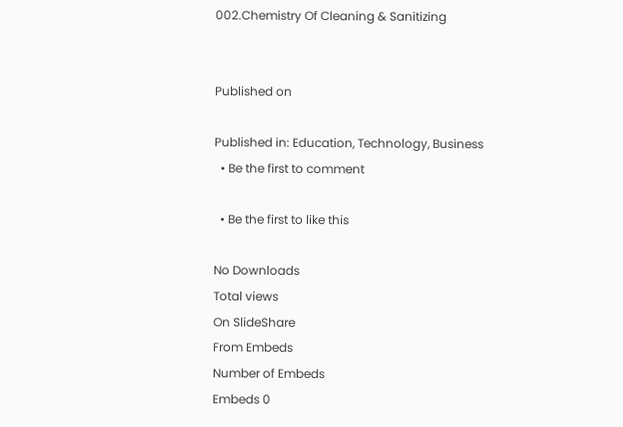002.Chemistry Of Cleaning & Sanitizing


Published on

Published in: Education, Technology, Business
  • Be the first to comment

  • Be the first to like this

No Downloads
Total views
On SlideShare
From Embeds
Number of Embeds
Embeds 0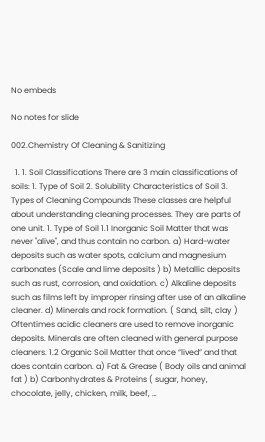No embeds

No notes for slide

002.Chemistry Of Cleaning & Sanitizing

  1. 1. Soil Classifications There are 3 main classifications of soils: 1. Type of Soil 2. Solubility Characteristics of Soil 3. Types of Cleaning Compounds These classes are helpful about understanding cleaning processes. They are parts of one unit. 1. Type of Soil 1.1 Inorganic Soil Matter that was never "alive", and thus contain no carbon. a) Hard-water deposits such as water spots, calcium and magnesium carbonates (Scale and lime deposits ) b) Metallic deposits such as rust, corrosion, and oxidation. c) Alkaline deposits such as films left by improper rinsing after use of an alkaline cleaner. d) Minerals and rock formation. ( Sand, silt, clay ) Oftentimes acidic cleaners are used to remove inorganic deposits. Minerals are often cleaned with general purpose cleaners. 1.2 Organic Soil Matter that once “lived” and that does contain carbon. a) Fat & Grease ( Body oils and animal fat ) b) Carbonhydrates & Proteins ( sugar, honey, chocolate, jelly, chicken, milk, beef, …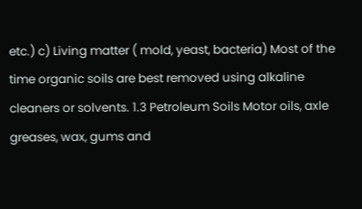etc.) c) Living matter ( mold, yeast, bacteria) Most of the time organic soils are best removed using alkaline cleaners or solvents. 1.3 Petroleum Soils Motor oils, axle greases, wax, gums and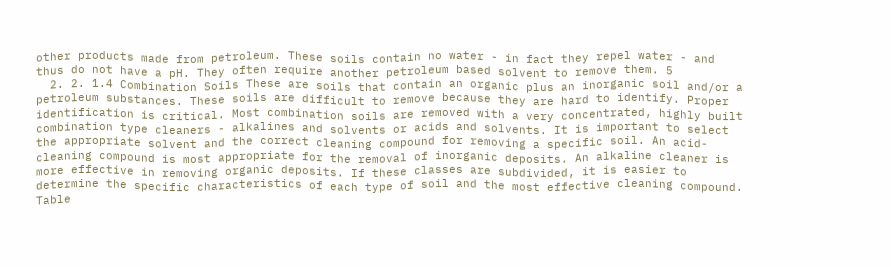other products made from petroleum. These soils contain no water - in fact they repel water - and thus do not have a pH. They often require another petroleum based solvent to remove them. 5
  2. 2. 1.4 Combination Soils These are soils that contain an organic plus an inorganic soil and/or a petroleum substances. These soils are difficult to remove because they are hard to identify. Proper identification is critical. Most combination soils are removed with a very concentrated, highly built combination type cleaners - alkalines and solvents or acids and solvents. It is important to select the appropriate solvent and the correct cleaning compound for removing a specific soil. An acid-cleaning compound is most appropriate for the removal of inorganic deposits. An alkaline cleaner is more effective in removing organic deposits. If these classes are subdivided, it is easier to determine the specific characteristics of each type of soil and the most effective cleaning compound. Table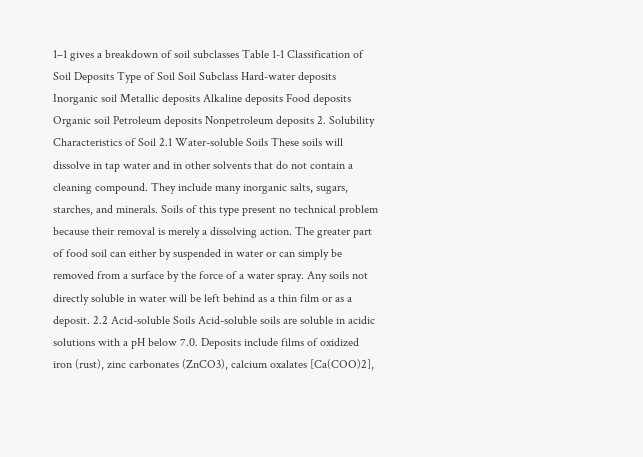1–1 gives a breakdown of soil subclasses Table 1-1 Classification of Soil Deposits Type of Soil Soil Subclass Hard-water deposits Inorganic soil Metallic deposits Alkaline deposits Food deposits Organic soil Petroleum deposits Nonpetroleum deposits 2. Solubility Characteristics of Soil 2.1 Water-soluble Soils These soils will dissolve in tap water and in other solvents that do not contain a cleaning compound. They include many inorganic salts, sugars, starches, and minerals. Soils of this type present no technical problem because their removal is merely a dissolving action. The greater part of food soil can either by suspended in water or can simply be removed from a surface by the force of a water spray. Any soils not directly soluble in water will be left behind as a thin film or as a deposit. 2.2 Acid-soluble Soils Acid-soluble soils are soluble in acidic solutions with a pH below 7.0. Deposits include films of oxidized iron (rust), zinc carbonates (ZnCO3), calcium oxalates [Ca(COO)2],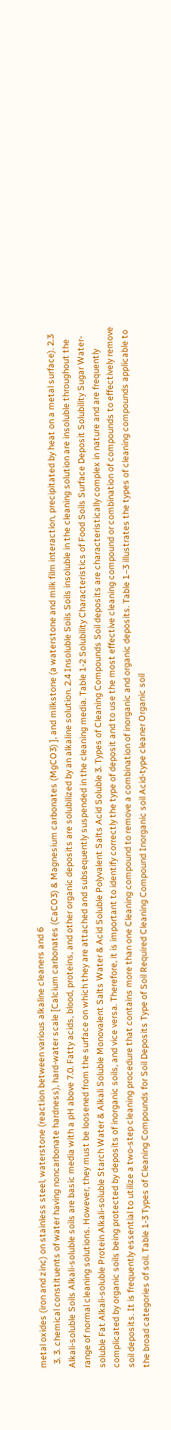metal oxides (iron and zinc) on stainless steel, waterstone (reaction between various alkaline cleaners and 6
  3. 3. chemical constituents of water having noncarbonate hardness), hard-water scale [Calcium carbonates (CaCO3) & Magnesium carbonates (MgCO3) ], and milkstone (a waterstone and milk film interaction, precipitated by heat on a metal surface). 2.3 Alkali-soluble Soils Alkali-soluble soils are basic media with a pH above 7.0. Fatty acids, blood, proteins, and other organic deposits are solubilized by an alkaline solution. 2.4 Insoluble Soils Soils insoluble in the cleaning solution are insoluble throughout the range of normal cleaning solutions. However, they must be loosened from the surface on which they are attached and subsequently suspended in the cleaning media. Table 1-2 Solubility Characteristics of Food Soils Surface Deposit Solubility Sugar Water-soluble Fat Alkali-soluble Protein Alkali-soluble Starch Water & Alkali Soluble Monovalent Salts Water & Acid Soluble Polyvalent Salts Acid Soluble 3. Types of Cleaning Compounds Soil deposits are characteristically complex in nature and are frequently complicated by organic soils being protected by deposits of inorganic soils, and vice versa. Therefore, it is important to identify correctly the type of deposit and to use the most effective cleaning compound or combination of compounds to effectively remove soil deposits. It is frequently essential to utilize a two-step cleaning procedure that contains more than one Cleaning compound to remove a combination of inorganic and organic deposits. Table 1–3 illustrates the types of cleaning compounds applicable to the broad categories of soil. Table 1-3 Types of Cleaning Compounds for Soil Deposits Type of Soil Required Cleaning Compound Inorganic soil Acid-type cleaner Organic soil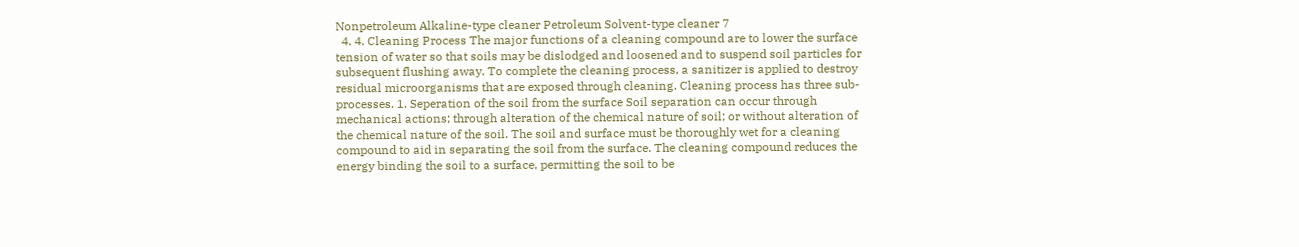Nonpetroleum Alkaline-type cleaner Petroleum Solvent-type cleaner 7
  4. 4. Cleaning Process The major functions of a cleaning compound are to lower the surface tension of water so that soils may be dislodged and loosened and to suspend soil particles for subsequent flushing away. To complete the cleaning process, a sanitizer is applied to destroy residual microorganisms that are exposed through cleaning. Cleaning process has three sub-processes. 1. Seperation of the soil from the surface Soil separation can occur through mechanical actions; through alteration of the chemical nature of soil; or without alteration of the chemical nature of the soil. The soil and surface must be thoroughly wet for a cleaning compound to aid in separating the soil from the surface. The cleaning compound reduces the energy binding the soil to a surface, permitting the soil to be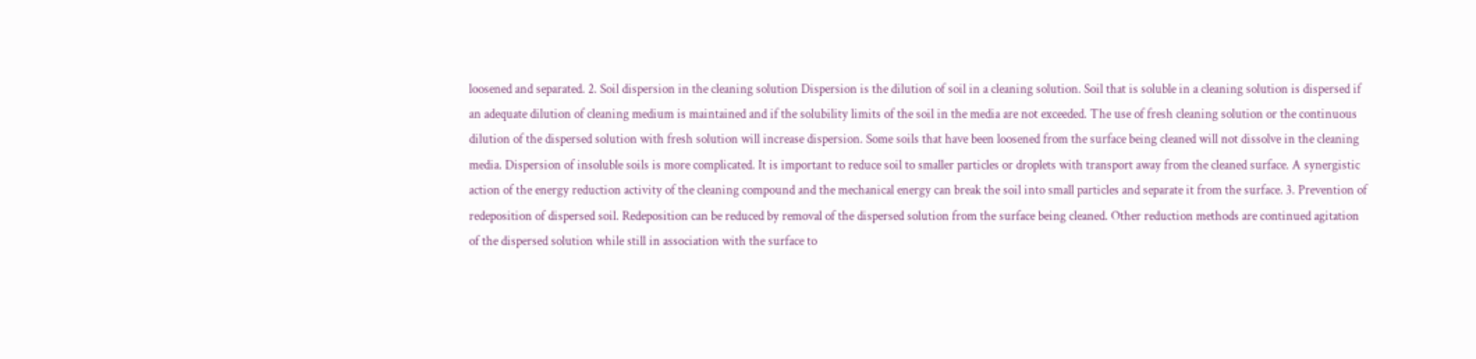loosened and separated. 2. Soil dispersion in the cleaning solution Dispersion is the dilution of soil in a cleaning solution. Soil that is soluble in a cleaning solution is dispersed if an adequate dilution of cleaning medium is maintained and if the solubility limits of the soil in the media are not exceeded. The use of fresh cleaning solution or the continuous dilution of the dispersed solution with fresh solution will increase dispersion. Some soils that have been loosened from the surface being cleaned will not dissolve in the cleaning media. Dispersion of insoluble soils is more complicated. It is important to reduce soil to smaller particles or droplets with transport away from the cleaned surface. A synergistic action of the energy reduction activity of the cleaning compound and the mechanical energy can break the soil into small particles and separate it from the surface. 3. Prevention of redeposition of dispersed soil. Redeposition can be reduced by removal of the dispersed solution from the surface being cleaned. Other reduction methods are continued agitation of the dispersed solution while still in association with the surface to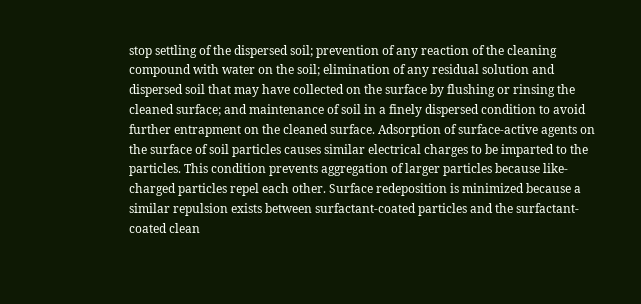stop settling of the dispersed soil; prevention of any reaction of the cleaning compound with water on the soil; elimination of any residual solution and dispersed soil that may have collected on the surface by flushing or rinsing the cleaned surface; and maintenance of soil in a finely dispersed condition to avoid further entrapment on the cleaned surface. Adsorption of surface-active agents on the surface of soil particles causes similar electrical charges to be imparted to the particles. This condition prevents aggregation of larger particles because like-charged particles repel each other. Surface redeposition is minimized because a similar repulsion exists between surfactant-coated particles and the surfactant-coated clean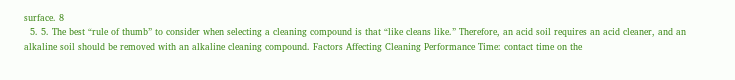surface. 8
  5. 5. The best “rule of thumb” to consider when selecting a cleaning compound is that “like cleans like.” Therefore, an acid soil requires an acid cleaner, and an alkaline soil should be removed with an alkaline cleaning compound. Factors Affecting Cleaning Performance Time: contact time on the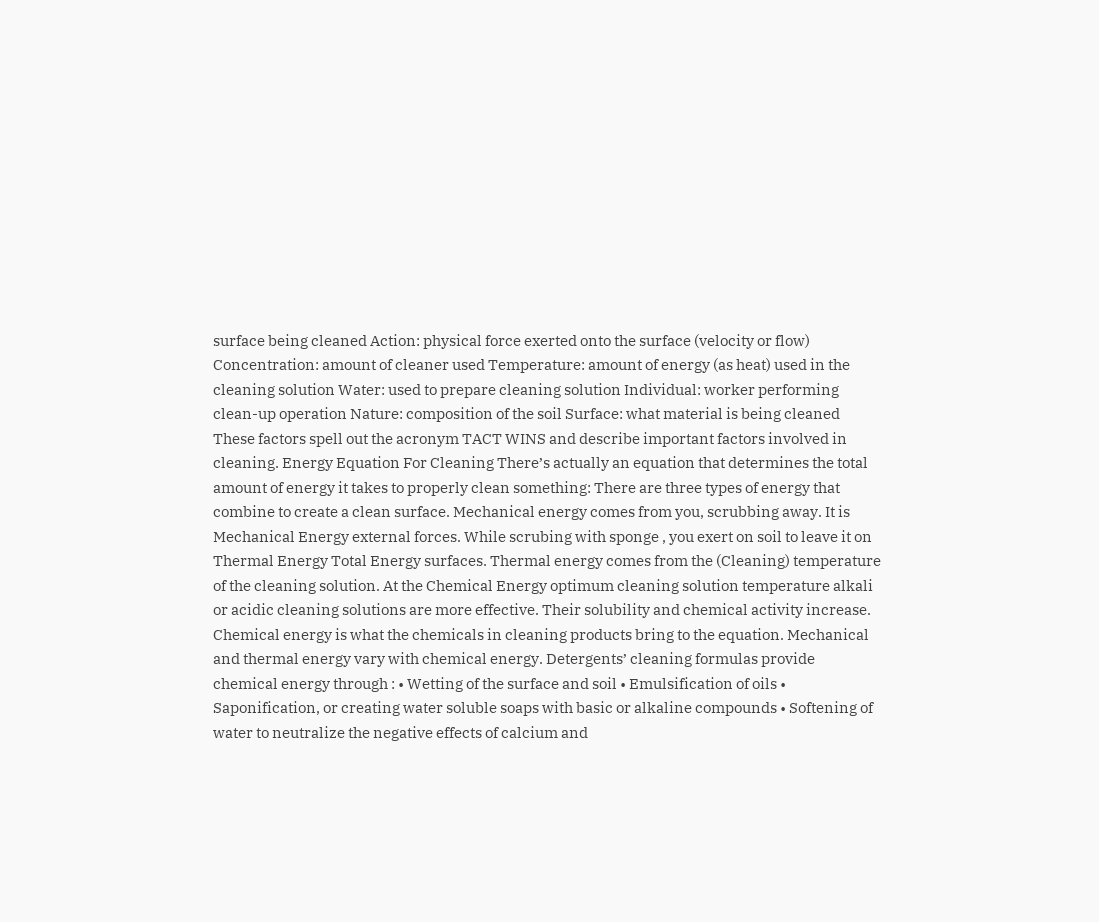surface being cleaned Action: physical force exerted onto the surface (velocity or flow) Concentration: amount of cleaner used Temperature: amount of energy (as heat) used in the cleaning solution Water: used to prepare cleaning solution Individual: worker performing clean-up operation Nature: composition of the soil Surface: what material is being cleaned These factors spell out the acronym TACT WINS and describe important factors involved in cleaning. Energy Equation For Cleaning There’s actually an equation that determines the total amount of energy it takes to properly clean something: There are three types of energy that combine to create a clean surface. Mechanical energy comes from you, scrubbing away. It is Mechanical Energy external forces. While scrubing with sponge , you exert on soil to leave it on Thermal Energy Total Energy surfaces. Thermal energy comes from the (Cleaning) temperature of the cleaning solution. At the Chemical Energy optimum cleaning solution temperature alkali or acidic cleaning solutions are more effective. Their solubility and chemical activity increase. Chemical energy is what the chemicals in cleaning products bring to the equation. Mechanical and thermal energy vary with chemical energy. Detergents’ cleaning formulas provide chemical energy through : • Wetting of the surface and soil • Emulsification of oils • Saponification, or creating water soluble soaps with basic or alkaline compounds • Softening of water to neutralize the negative effects of calcium and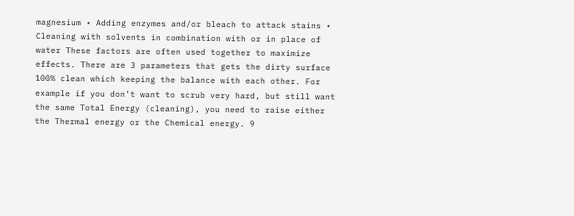magnesium • Adding enzymes and/or bleach to attack stains • Cleaning with solvents in combination with or in place of water These factors are often used together to maximize effects. There are 3 parameters that gets the dirty surface 100% clean which keeping the balance with each other. For example if you don’t want to scrub very hard, but still want the same Total Energy (cleaning), you need to raise either the Thermal energy or the Chemical energy. 9